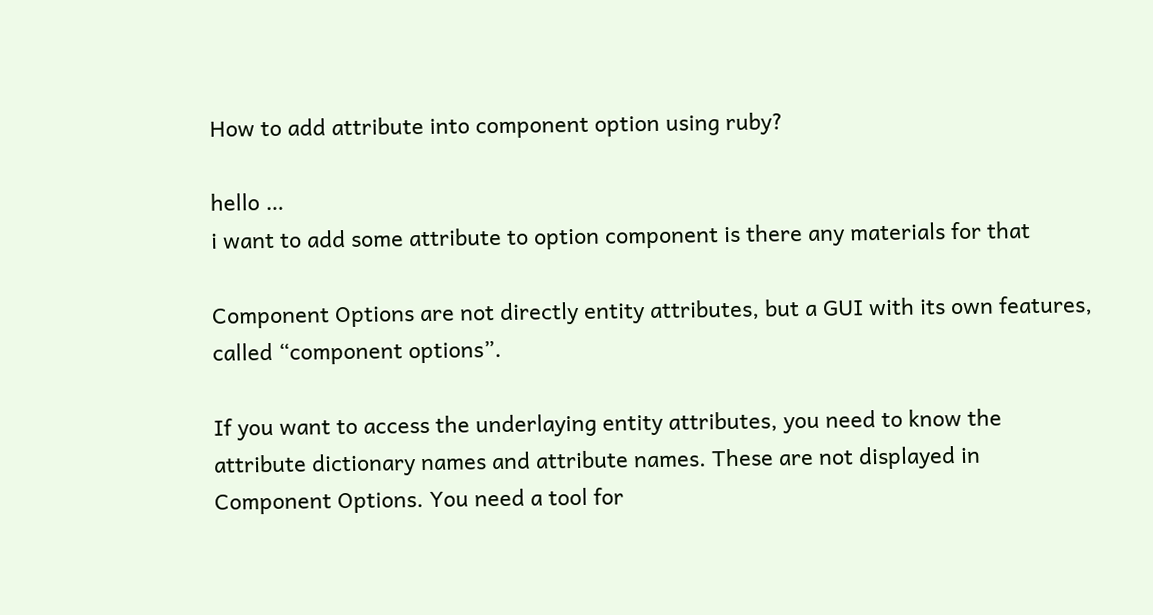How to add attribute into component option using ruby?

hello …
i want to add some attribute to option component is there any materials for that

Component Options are not directly entity attributes, but a GUI with its own features, called “component options”.

If you want to access the underlaying entity attributes, you need to know the attribute dictionary names and attribute names. These are not displayed in Component Options. You need a tool for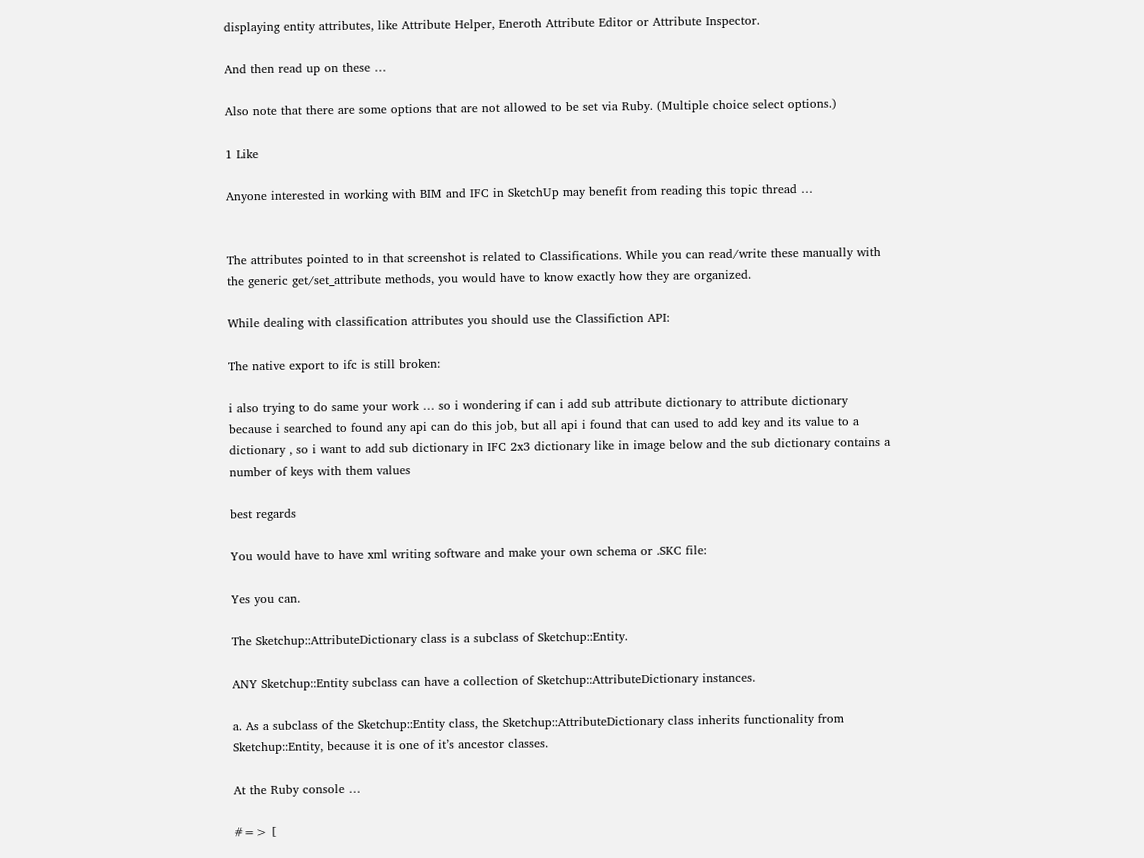displaying entity attributes, like Attribute Helper, Eneroth Attribute Editor or Attribute Inspector.

And then read up on these …

Also note that there are some options that are not allowed to be set via Ruby. (Multiple choice select options.)

1 Like

Anyone interested in working with BIM and IFC in SketchUp may benefit from reading this topic thread …


The attributes pointed to in that screenshot is related to Classifications. While you can read/write these manually with the generic get/set_attribute methods, you would have to know exactly how they are organized.

While dealing with classification attributes you should use the Classifiction API:

The native export to ifc is still broken:

i also trying to do same your work … so i wondering if can i add sub attribute dictionary to attribute dictionary because i searched to found any api can do this job, but all api i found that can used to add key and its value to a dictionary , so i want to add sub dictionary in IFC 2x3 dictionary like in image below and the sub dictionary contains a number of keys with them values

best regards

You would have to have xml writing software and make your own schema or .SKC file:

Yes you can.

The Sketchup::AttributeDictionary class is a subclass of Sketchup::Entity.

ANY Sketchup::Entity subclass can have a collection of Sketchup::AttributeDictionary instances.

a. As a subclass of the Sketchup::Entity class, the Sketchup::AttributeDictionary class inherits functionality from Sketchup::Entity, because it is one of it’s ancestor classes.

At the Ruby console …

#=> [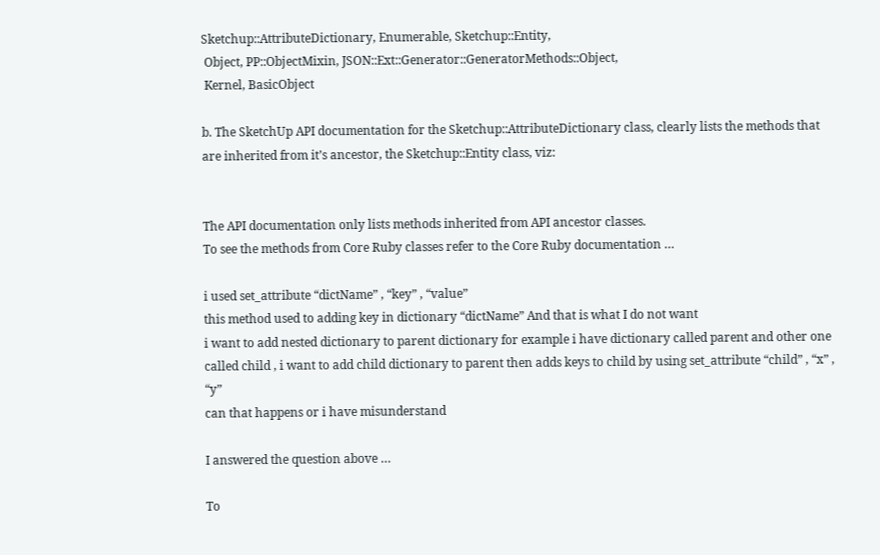Sketchup::AttributeDictionary, Enumerable, Sketchup::Entity,
 Object, PP::ObjectMixin, JSON::Ext::Generator::GeneratorMethods::Object,
 Kernel, BasicObject

b. The SketchUp API documentation for the Sketchup::AttributeDictionary class, clearly lists the methods that are inherited from it’s ancestor, the Sketchup::Entity class, viz:


The API documentation only lists methods inherited from API ancestor classes.
To see the methods from Core Ruby classes refer to the Core Ruby documentation …

i used set_attribute “dictName” , “key” , “value”
this method used to adding key in dictionary “dictName” And that is what I do not want
i want to add nested dictionary to parent dictionary for example i have dictionary called parent and other one called child , i want to add child dictionary to parent then adds keys to child by using set_attribute “child” , “x” , “y”
can that happens or i have misunderstand

I answered the question above …

To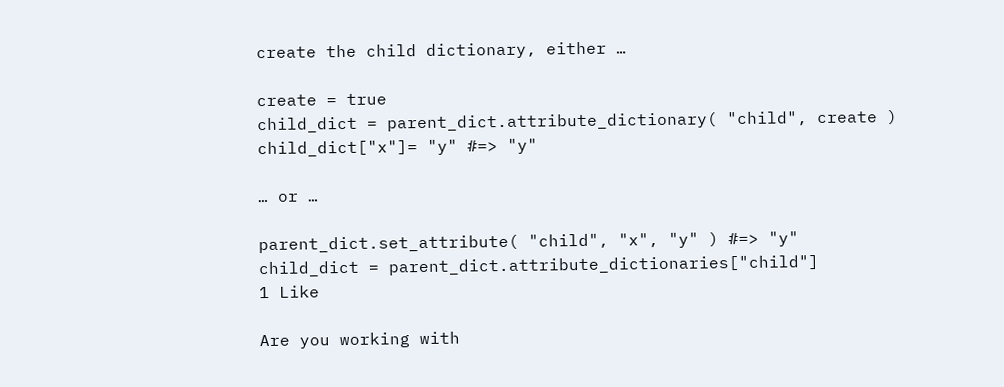create the child dictionary, either …

create = true
child_dict = parent_dict.attribute_dictionary( "child", create )
child_dict["x"]= "y" #=> "y"

… or …

parent_dict.set_attribute( "child", "x", "y" ) #=> "y"
child_dict = parent_dict.attribute_dictionaries["child"]
1 Like

Are you working with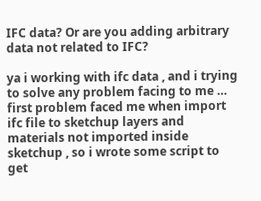IFC data? Or are you adding arbitrary data not related to IFC?

ya i working with ifc data , and i trying to solve any problem facing to me …
first problem faced me when import ifc file to sketchup layers and materials not imported inside sketchup , so i wrote some script to get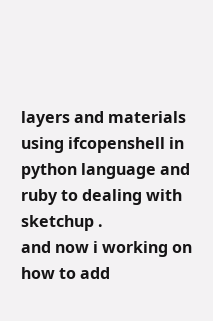layers and materials using ifcopenshell in python language and ruby to dealing with sketchup .
and now i working on how to add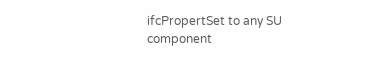ifcPropertSet to any SU component